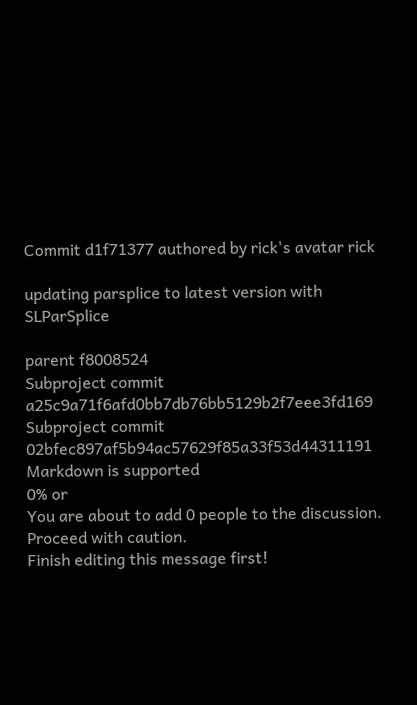Commit d1f71377 authored by rick's avatar rick

updating parsplice to latest version with SLParSplice

parent f8008524
Subproject commit a25c9a71f6afd0bb7db76bb5129b2f7eee3fd169
Subproject commit 02bfec897af5b94ac57629f85a33f53d44311191
Markdown is supported
0% or
You are about to add 0 people to the discussion. Proceed with caution.
Finish editing this message first!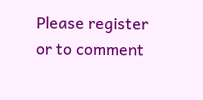Please register or to comment